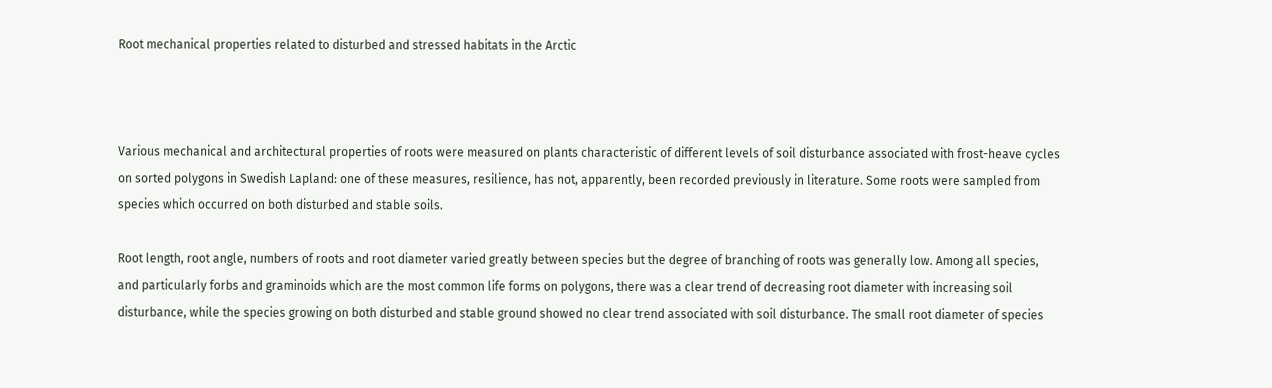Root mechanical properties related to disturbed and stressed habitats in the Arctic



Various mechanical and architectural properties of roots were measured on plants characteristic of different levels of soil disturbance associated with frost-heave cycles on sorted polygons in Swedish Lapland: one of these measures, resilience, has not, apparently, been recorded previously in literature. Some roots were sampled from species which occurred on both disturbed and stable soils.

Root length, root angle, numbers of roots and root diameter varied greatly between species but the degree of branching of roots was generally low. Among all species, and particularly forbs and graminoids which are the most common life forms on polygons, there was a clear trend of decreasing root diameter with increasing soil disturbance, while the species growing on both disturbed and stable ground showed no clear trend associated with soil disturbance. The small root diameter of species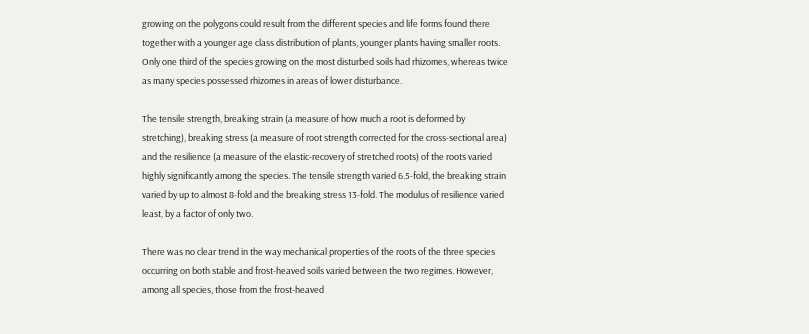growing on the polygons could result from the different species and life forms found there together with a younger age class distribution of plants, younger plants having smaller roots. Only one third of the species growing on the most disturbed soils had rhizomes, whereas twice as many species possessed rhizomes in areas of lower disturbance.

The tensile strength, breaking strain (a measure of how much a root is deformed by stretching), breaking stress (a measure of root strength corrected for the cross-sectional area) and the resilience (a measure of the elastic-recovery of stretched roots) of the roots varied highly significantly among the species. The tensile strength varied 6.5-fold, the breaking strain varied by up to almost 8-fold and the breaking stress 13-fold. The modulus of resilience varied least, by a factor of only two.

There was no clear trend in the way mechanical properties of the roots of the three species occurring on both stable and frost-heaved soils varied between the two regimes. However, among all species, those from the frost-heaved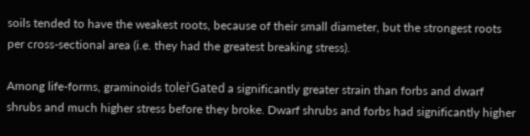soils tended to have the weakest roots, because of their small diameter, but the strongest roots per cross-sectional area (i.e. they had the greatest breaking stress).

Among life-forms, graminoids toler̀Gated a significantly greater strain than forbs and dwarf shrubs and much higher stress before they broke. Dwarf shrubs and forbs had significantly higher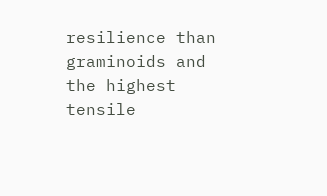resilience than graminoids and the highest tensile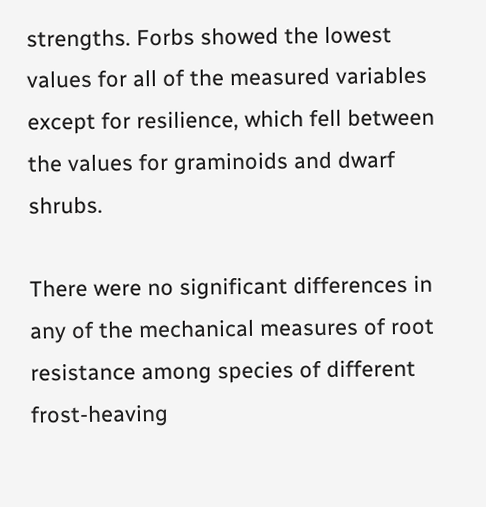strengths. Forbs showed the lowest values for all of the measured variables except for resilience, which fell between the values for graminoids and dwarf shrubs.

There were no significant differences in any of the mechanical measures of root resistance among species of different frost-heaving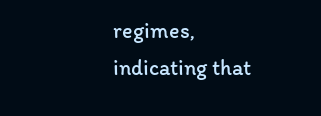regimes, indicating that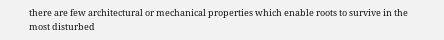there are few architectural or mechanical properties which enable roots to survive in the most disturbed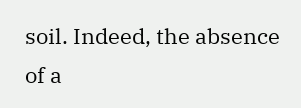soil. Indeed, the absence of a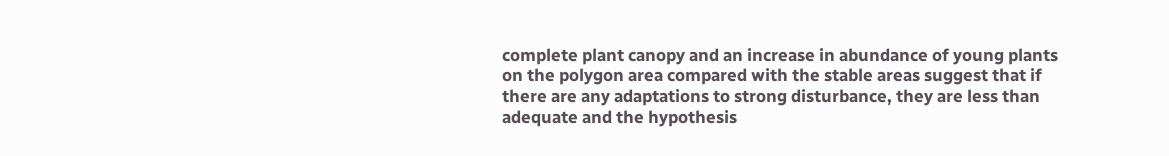complete plant canopy and an increase in abundance of young plants on the polygon area compared with the stable areas suggest that if there are any adaptations to strong disturbance, they are less than adequate and the hypothesis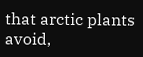that arctic plants avoid,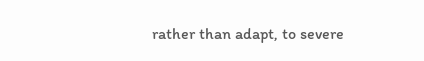rather than adapt, to severe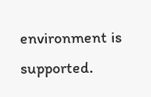environment is supported.